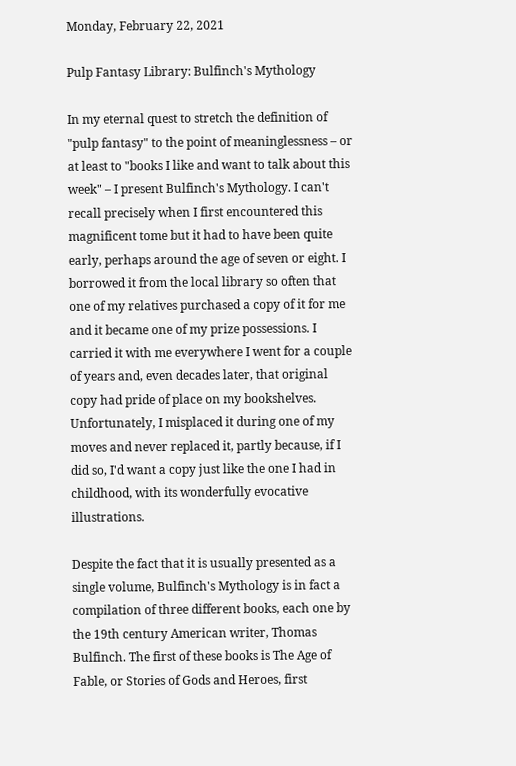Monday, February 22, 2021

Pulp Fantasy Library: Bulfinch's Mythology

In my eternal quest to stretch the definition of "pulp fantasy" to the point of meaninglessness – or at least to "books I like and want to talk about this week" – I present Bulfinch's Mythology. I can't recall precisely when I first encountered this magnificent tome but it had to have been quite early, perhaps around the age of seven or eight. I borrowed it from the local library so often that one of my relatives purchased a copy of it for me and it became one of my prize possessions. I carried it with me everywhere I went for a couple of years and, even decades later, that original copy had pride of place on my bookshelves. Unfortunately, I misplaced it during one of my moves and never replaced it, partly because, if I did so, I'd want a copy just like the one I had in childhood, with its wonderfully evocative illustrations.

Despite the fact that it is usually presented as a single volume, Bulfinch's Mythology is in fact a compilation of three different books, each one by the 19th century American writer, Thomas Bulfinch. The first of these books is The Age of Fable, or Stories of Gods and Heroes, first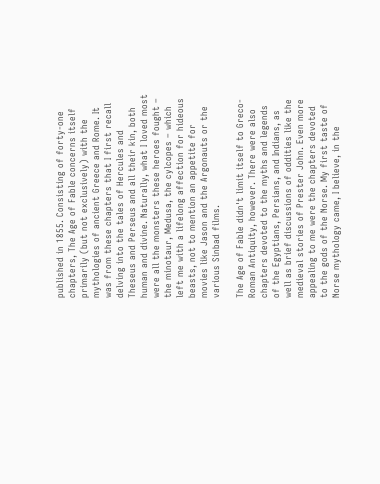published in 1855. Consisting of forty-one chapters, The Age of Fable concerns itself primarily (but not exclusively) with the mythologies of ancient Greece and Rome. It was from these chapters that I first recall delving into the tales of Hercules and Theseus and Perseus and all their kin, both human and divine. Naturally, what I loved most were all the monsters these heroes fought – the minotaur, Medusa, the cylcopes – which left me with a lifelong affection for hideous beasts, not to mention an appetite for movies like Jason and the Argonauts or the various Sinbad films.

The Age of Fable didn't limit itself to Greco-Roman Antiquity, however. There were also chapters devoted to the myths and legends of the Egyptians, Persians, and Indians, as well as brief discussions of oddities like the medieval stories of Prester John. Even more appealing to me were the chapters devoted to the gods of the Norse. My first taste of Norse mythology came, I believe, in the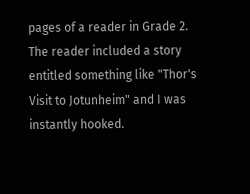pages of a reader in Grade 2. The reader included a story entitled something like "Thor's Visit to Jotunheim" and I was instantly hooked.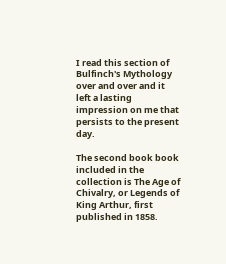I read this section of Bulfinch's Mythology over and over and it left a lasting impression on me that persists to the present day.

The second book book included in the collection is The Age of Chivalry, or Legends of King Arthur, first published in 1858.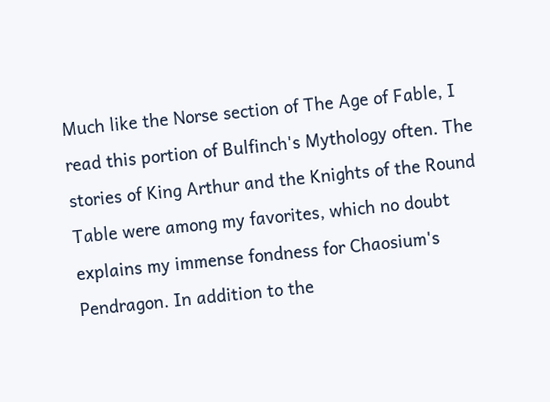Much like the Norse section of The Age of Fable, I read this portion of Bulfinch's Mythology often. The stories of King Arthur and the Knights of the Round Table were among my favorites, which no doubt explains my immense fondness for Chaosium's Pendragon. In addition to the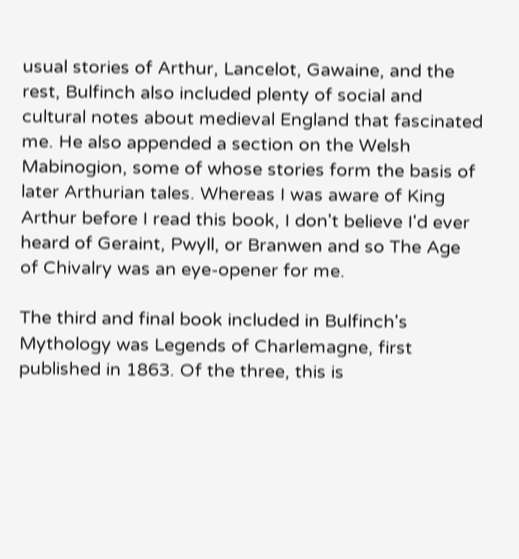usual stories of Arthur, Lancelot, Gawaine, and the rest, Bulfinch also included plenty of social and cultural notes about medieval England that fascinated me. He also appended a section on the Welsh Mabinogion, some of whose stories form the basis of later Arthurian tales. Whereas I was aware of King Arthur before I read this book, I don't believe I'd ever heard of Geraint, Pwyll, or Branwen and so The Age of Chivalry was an eye-opener for me.

The third and final book included in Bulfinch's Mythology was Legends of Charlemagne, first published in 1863. Of the three, this is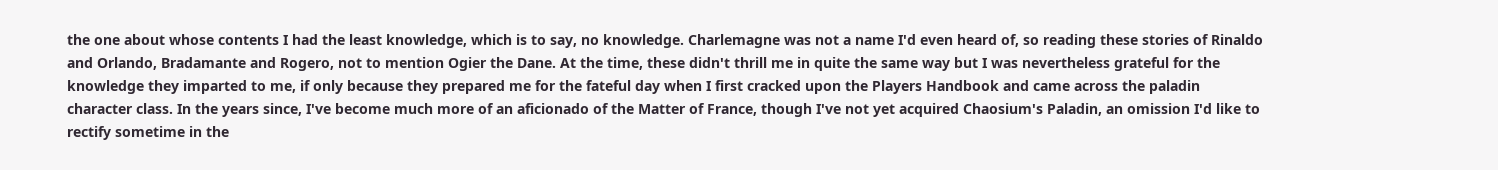the one about whose contents I had the least knowledge, which is to say, no knowledge. Charlemagne was not a name I'd even heard of, so reading these stories of Rinaldo and Orlando, Bradamante and Rogero, not to mention Ogier the Dane. At the time, these didn't thrill me in quite the same way but I was nevertheless grateful for the knowledge they imparted to me, if only because they prepared me for the fateful day when I first cracked upon the Players Handbook and came across the paladin character class. In the years since, I've become much more of an aficionado of the Matter of France, though I've not yet acquired Chaosium's Paladin, an omission I'd like to rectify sometime in the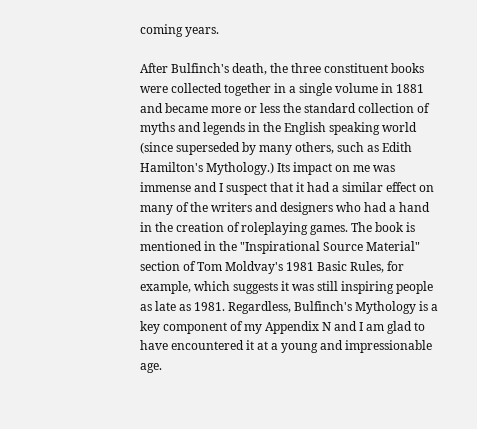coming years.

After Bulfinch's death, the three constituent books were collected together in a single volume in 1881 and became more or less the standard collection of myths and legends in the English speaking world (since superseded by many others, such as Edith Hamilton's Mythology.) Its impact on me was immense and I suspect that it had a similar effect on many of the writers and designers who had a hand in the creation of roleplaying games. The book is mentioned in the "Inspirational Source Material" section of Tom Moldvay's 1981 Basic Rules, for example, which suggests it was still inspiring people as late as 1981. Regardless, Bulfinch's Mythology is a key component of my Appendix N and I am glad to have encountered it at a young and impressionable age.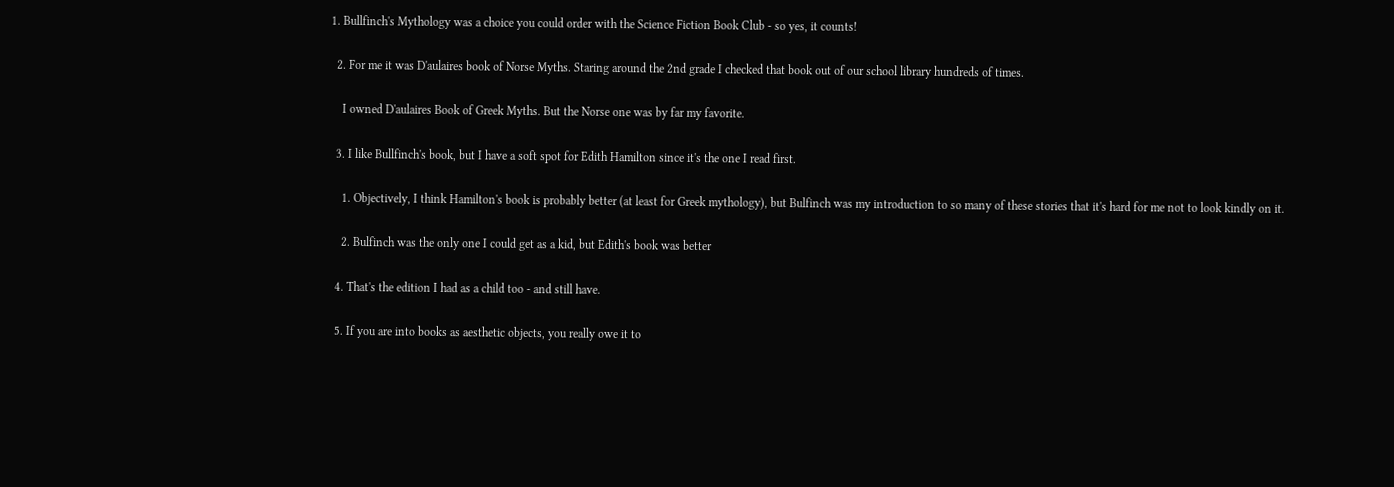1. Bullfinch's Mythology was a choice you could order with the Science Fiction Book Club - so yes, it counts!

  2. For me it was D'aulaires book of Norse Myths. Staring around the 2nd grade I checked that book out of our school library hundreds of times.

    I owned D'aulaires Book of Greek Myths. But the Norse one was by far my favorite.

  3. I like Bullfinch's book, but I have a soft spot for Edith Hamilton since it's the one I read first.

    1. Objectively, I think Hamilton's book is probably better (at least for Greek mythology), but Bulfinch was my introduction to so many of these stories that it's hard for me not to look kindly on it.

    2. Bulfinch was the only one I could get as a kid, but Edith's book was better

  4. That's the edition I had as a child too - and still have.

  5. If you are into books as aesthetic objects, you really owe it to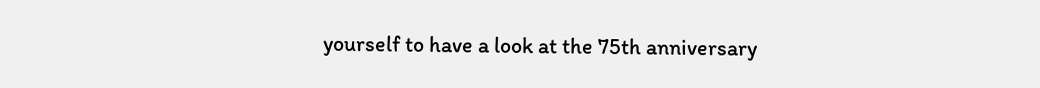yourself to have a look at the 75th anniversary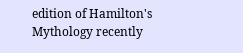edition of Hamilton's Mythology recently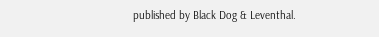published by Black Dog & Leventhal.